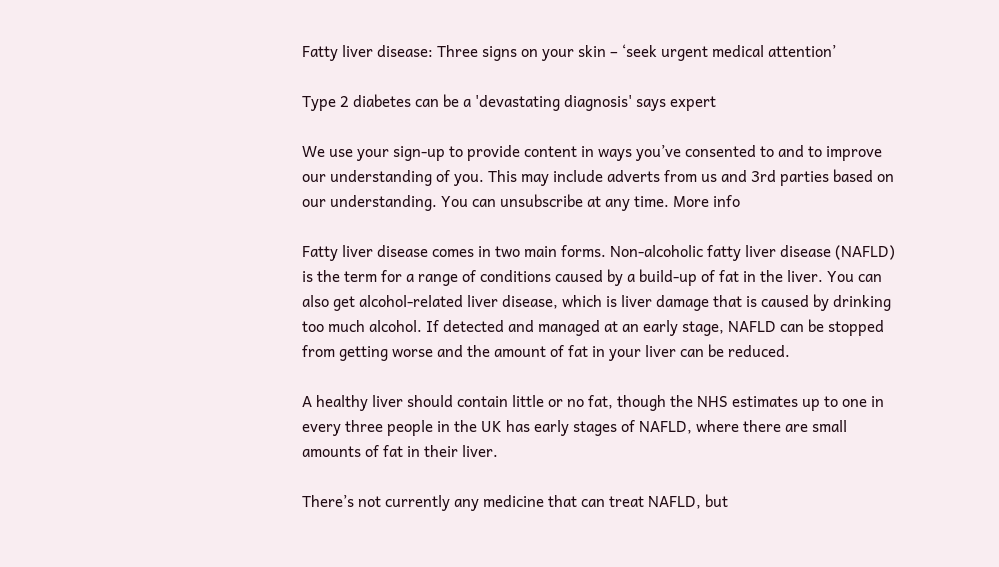Fatty liver disease: Three signs on your skin – ‘seek urgent medical attention’

Type 2 diabetes can be a 'devastating diagnosis' says expert

We use your sign-up to provide content in ways you’ve consented to and to improve our understanding of you. This may include adverts from us and 3rd parties based on our understanding. You can unsubscribe at any time. More info

Fatty liver disease comes in two main forms. Non-alcoholic fatty liver disease (NAFLD) is the term for a range of conditions caused by a build-up of fat in the liver. You can also get alcohol-related liver disease, which is liver damage that is caused by drinking too much alcohol. If detected and managed at an early stage, NAFLD can be stopped from getting worse and the amount of fat in your liver can be reduced.

A healthy liver should contain little or no fat, though the NHS estimates up to one in every three people in the UK has early stages of NAFLD, where there are small amounts of fat in their liver.

There’s not currently any medicine that can treat NAFLD, but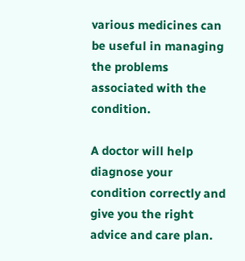various medicines can be useful in managing the problems associated with the condition.

A doctor will help diagnose your condition correctly and give you the right advice and care plan.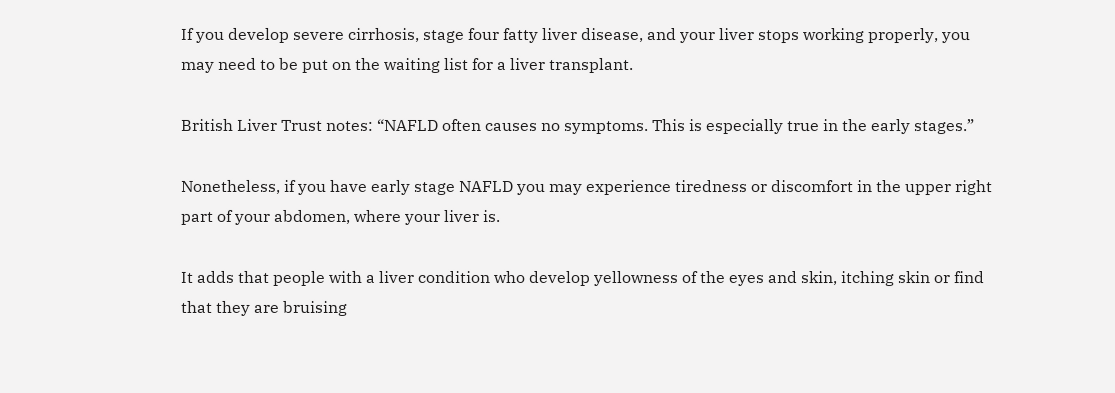If you develop severe cirrhosis, stage four fatty liver disease, and your liver stops working properly, you may need to be put on the waiting list for a liver transplant.

British Liver Trust notes: “NAFLD often causes no symptoms. This is especially true in the early stages.”

Nonetheless, if you have early stage NAFLD you may experience tiredness or discomfort in the upper right part of your abdomen, where your liver is.

It adds that people with a liver condition who develop yellowness of the eyes and skin, itching skin or find that they are bruising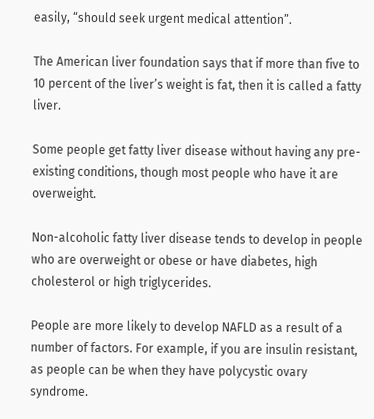easily, “should seek urgent medical attention”.

The American liver foundation says that if more than five to 10 percent of the liver’s weight is fat, then it is called a fatty liver.

Some people get fatty liver disease without having any pre-existing conditions, though most people who have it are overweight.

Non-alcoholic fatty liver disease tends to develop in people who are overweight or obese or have diabetes, high cholesterol or high triglycerides.

People are more likely to develop NAFLD as a result of a number of factors. For example, if you are insulin resistant, as people can be when they have polycystic ovary syndrome.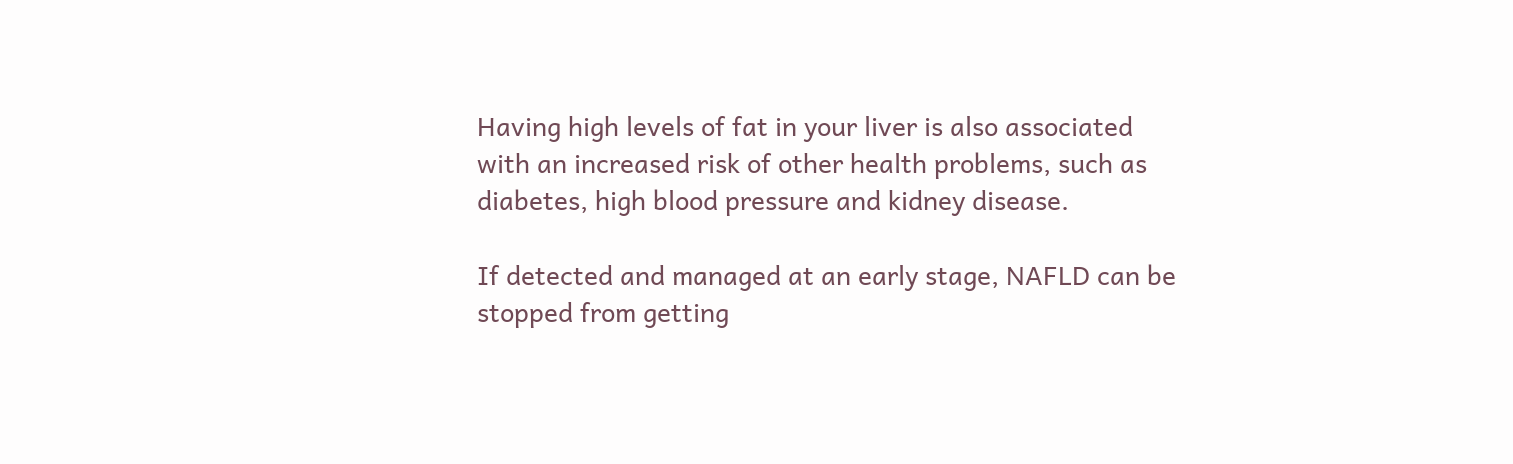Having high levels of fat in your liver is also associated with an increased risk of other health problems, such as diabetes, high blood pressure and kidney disease.

If detected and managed at an early stage, NAFLD can be stopped from getting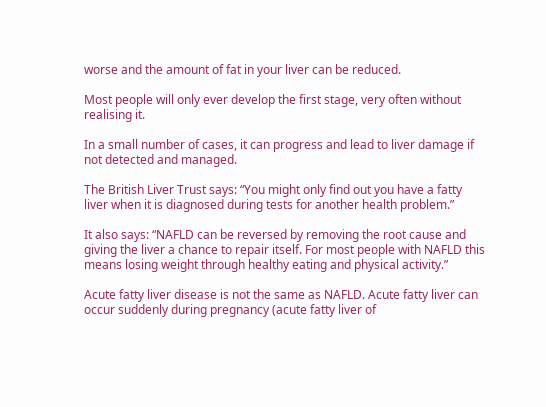worse and the amount of fat in your liver can be reduced.

Most people will only ever develop the first stage, very often without realising it.

In a small number of cases, it can progress and lead to liver damage if not detected and managed.

The British Liver Trust says: “You might only find out you have a fatty liver when it is diagnosed during tests for another health problem.”

It also says: “NAFLD can be reversed by removing the root cause and giving the liver a chance to repair itself. For most people with NAFLD this means losing weight through healthy eating and physical activity.”

Acute fatty liver disease is not the same as NAFLD. Acute fatty liver can occur suddenly during pregnancy (acute fatty liver of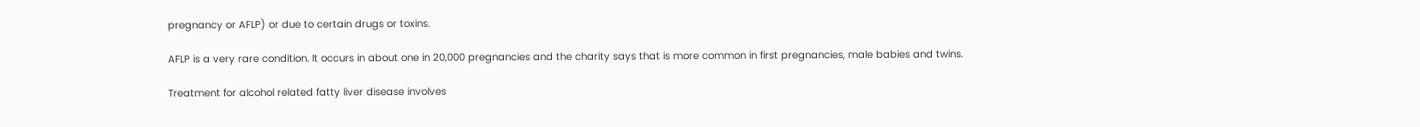pregnancy or AFLP) or due to certain drugs or toxins.

AFLP is a very rare condition. It occurs in about one in 20,000 pregnancies and the charity says that is more common in first pregnancies, male babies and twins.

Treatment for alcohol related fatty liver disease involves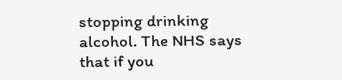stopping drinking alcohol. The NHS says that if you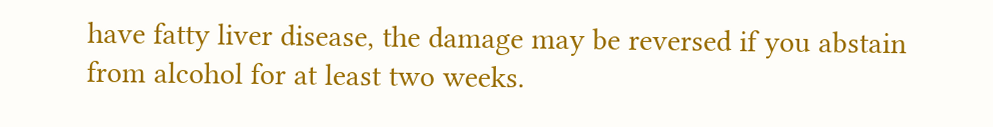have fatty liver disease, the damage may be reversed if you abstain from alcohol for at least two weeks.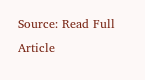Source: Read Full Article